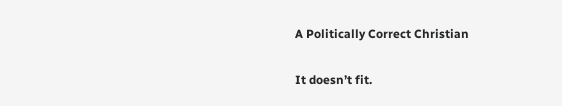A Politically Correct Christian

It doesn’t fit.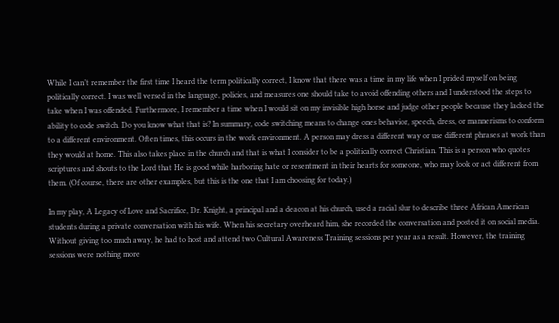While I can’t remember the first time I heard the term politically correct, I know that there was a time in my life when I prided myself on being politically correct. I was well versed in the language, policies, and measures one should take to avoid offending others and I understood the steps to take when I was offended. Furthermore, I remember a time when I would sit on my invisible high horse and judge other people because they lacked the ability to code switch. Do you know what that is? In summary, code switching means to change ones behavior, speech, dress, or mannerisms to conform to a different environment. Often times, this occurs in the work environment. A person may dress a different way or use different phrases at work than they would at home. This also takes place in the church and that is what I consider to be a politically correct Christian. This is a person who quotes scriptures and shouts to the Lord that He is good while harboring hate or resentment in their hearts for someone, who may look or act different from them. (Of course, there are other examples, but this is the one that I am choosing for today.)

In my play, A Legacy of Love and Sacrifice, Dr. Knight, a principal and a deacon at his church, used a racial slur to describe three African American students during a private conversation with his wife. When his secretary overheard him, she recorded the conversation and posted it on social media. Without giving too much away, he had to host and attend two Cultural Awareness Training sessions per year as a result. However, the training sessions were nothing more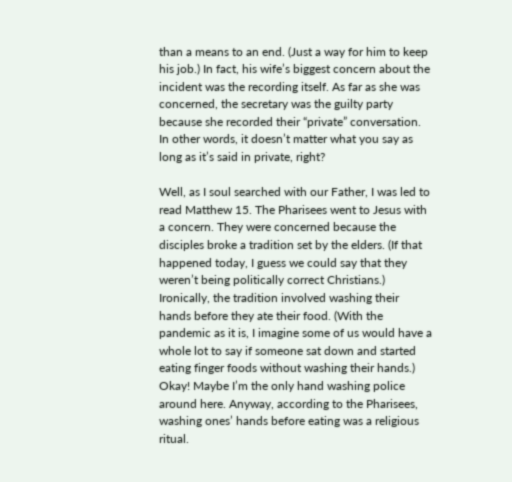than a means to an end. (Just a way for him to keep his job.) In fact, his wife’s biggest concern about the incident was the recording itself. As far as she was concerned, the secretary was the guilty party because she recorded their “private” conversation. In other words, it doesn’t matter what you say as long as it’s said in private, right?

Well, as I soul searched with our Father, I was led to read Matthew 15. The Pharisees went to Jesus with a concern. They were concerned because the disciples broke a tradition set by the elders. (If that happened today, I guess we could say that they weren’t being politically correct Christians.) Ironically, the tradition involved washing their hands before they ate their food. (With the pandemic as it is, I imagine some of us would have a whole lot to say if someone sat down and started eating finger foods without washing their hands.) Okay! Maybe I’m the only hand washing police around here. Anyway, according to the Pharisees, washing ones’ hands before eating was a religious ritual.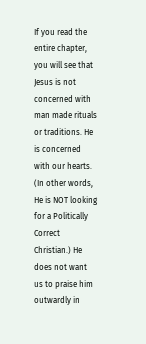If you read the entire chapter, you will see that Jesus is not concerned with man made rituals or traditions. He is concerned with our hearts. (In other words, He is NOT looking for a Politically Correct Christian.) He does not want us to praise him outwardly in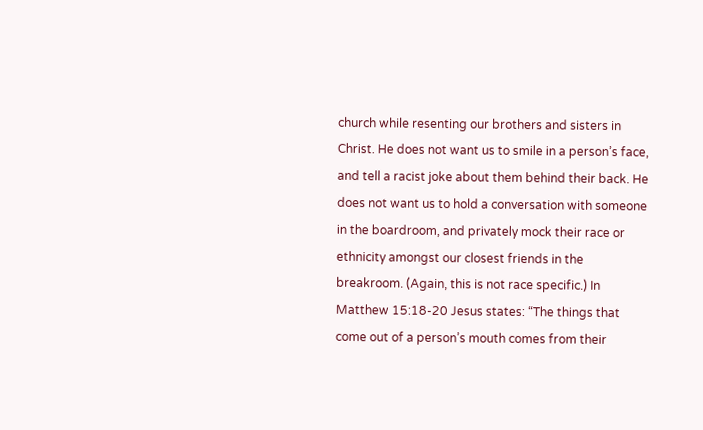church while resenting our brothers and sisters in Christ. He does not want us to smile in a person’s face, and tell a racist joke about them behind their back. He does not want us to hold a conversation with someone in the boardroom, and privately mock their race or ethnicity amongst our closest friends in the breakroom. (Again, this is not race specific.) In Matthew 15:18-20 Jesus states: “The things that come out of a person’s mouth comes from their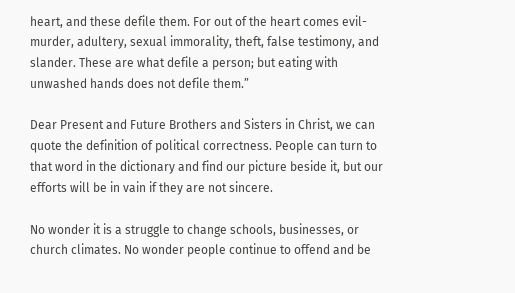heart, and these defile them. For out of the heart comes evil- murder, adultery, sexual immorality, theft, false testimony, and slander. These are what defile a person; but eating with unwashed hands does not defile them.”

Dear Present and Future Brothers and Sisters in Christ, we can quote the definition of political correctness. People can turn to that word in the dictionary and find our picture beside it, but our efforts will be in vain if they are not sincere.

No wonder it is a struggle to change schools, businesses, or church climates. No wonder people continue to offend and be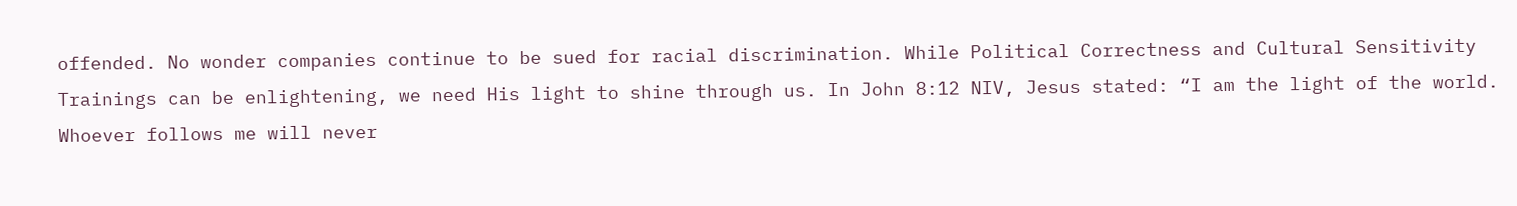offended. No wonder companies continue to be sued for racial discrimination. While Political Correctness and Cultural Sensitivity Trainings can be enlightening, we need His light to shine through us. In John 8:12 NIV, Jesus stated: “I am the light of the world. Whoever follows me will never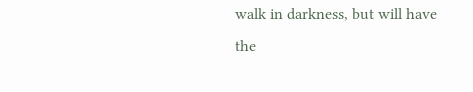walk in darkness, but will have the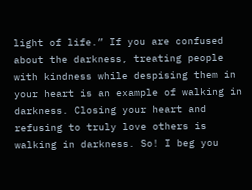light of life.” If you are confused about the darkness, treating people with kindness while despising them in your heart is an example of walking in darkness. Closing your heart and refusing to truly love others is walking in darkness. So! I beg you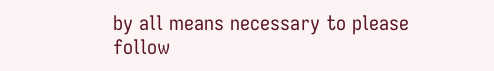by all means necessary to please follow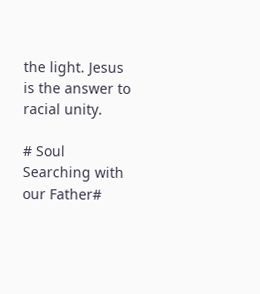the light. Jesus is the answer to racial unity.

# Soul Searching with our Father#